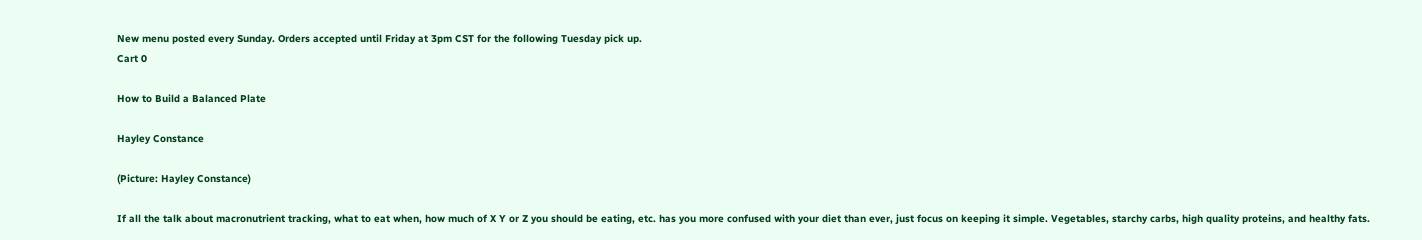New menu posted every Sunday. Orders accepted until Friday at 3pm CST for the following Tuesday pick up.
Cart 0

How to Build a Balanced Plate

Hayley Constance

(Picture: Hayley Constance)

If all the talk about macronutrient tracking, what to eat when, how much of X Y or Z you should be eating, etc. has you more confused with your diet than ever, just focus on keeping it simple. Vegetables, starchy carbs, high quality proteins, and healthy fats.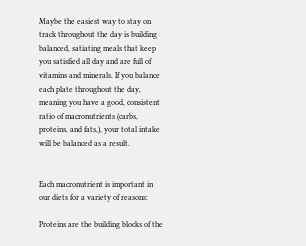Maybe the easiest way to stay on track throughout the day is building balanced, satiating meals that keep you satisfied all day and are full of vitamins and minerals. If you balance each plate throughout the day, meaning you have a good, consistent ratio of macronutrients (carbs, proteins, and fats,), your total intake will be balanced as a result.


Each macronutrient is important in our diets for a variety of reasons:

Proteins are the building blocks of the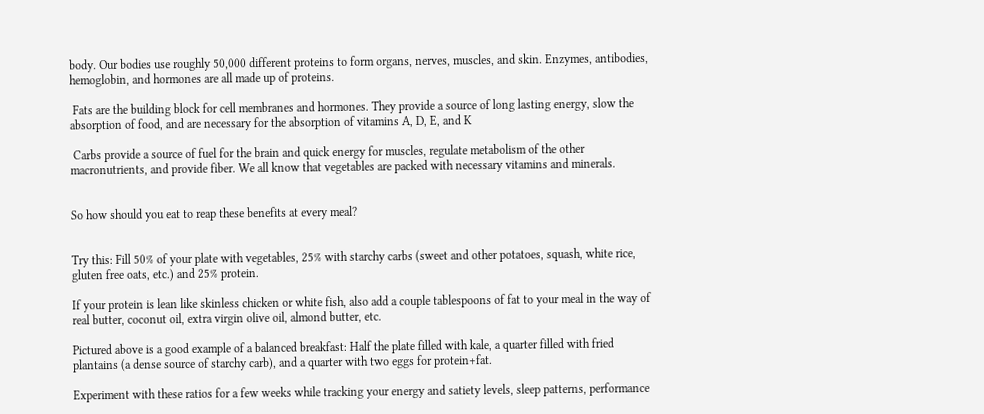body. Our bodies use roughly 50,000 different proteins to form organs, nerves, muscles, and skin. Enzymes, antibodies, hemoglobin, and hormones are all made up of proteins.

 Fats are the building block for cell membranes and hormones. They provide a source of long lasting energy, slow the absorption of food, and are necessary for the absorption of vitamins A, D, E, and K

 Carbs provide a source of fuel for the brain and quick energy for muscles, regulate metabolism of the other macronutrients, and provide fiber. We all know that vegetables are packed with necessary vitamins and minerals.


So how should you eat to reap these benefits at every meal?


Try this: Fill 50% of your plate with vegetables, 25% with starchy carbs (sweet and other potatoes, squash, white rice, gluten free oats, etc.) and 25% protein.

If your protein is lean like skinless chicken or white fish, also add a couple tablespoons of fat to your meal in the way of real butter, coconut oil, extra virgin olive oil, almond butter, etc.

Pictured above is a good example of a balanced breakfast: Half the plate filled with kale, a quarter filled with fried plantains (a dense source of starchy carb), and a quarter with two eggs for protein+fat.

Experiment with these ratios for a few weeks while tracking your energy and satiety levels, sleep patterns, performance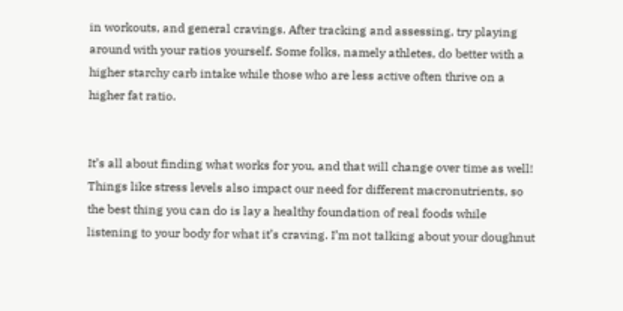in workouts, and general cravings. After tracking and assessing, try playing around with your ratios yourself. Some folks, namely athletes, do better with a higher starchy carb intake while those who are less active often thrive on a higher fat ratio.


It’s all about finding what works for you, and that will change over time as well! Things like stress levels also impact our need for different macronutrients, so the best thing you can do is lay a healthy foundation of real foods while listening to your body for what it’s craving. I’m not talking about your doughnut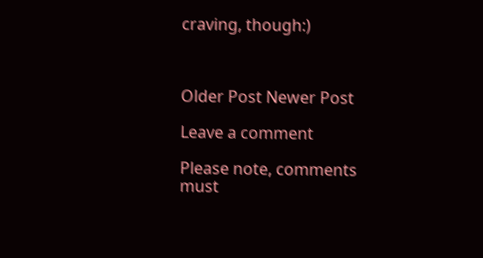craving, though:)



Older Post Newer Post

Leave a comment

Please note, comments must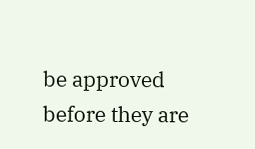be approved before they are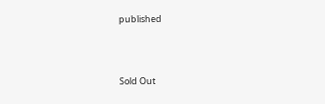published



Sold Out